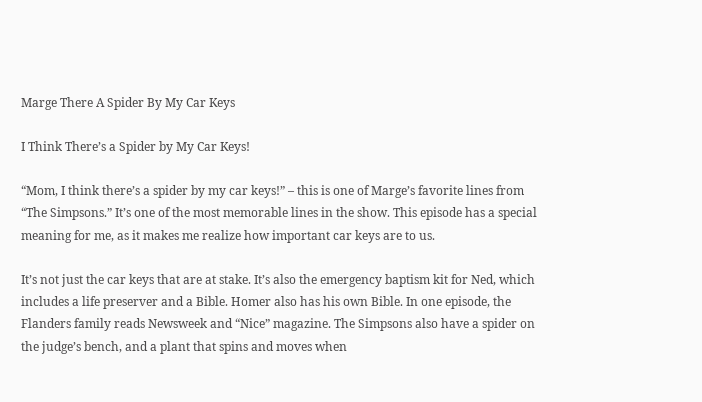Marge There A Spider By My Car Keys

I Think There’s a Spider by My Car Keys!

“Mom, I think there’s a spider by my car keys!” – this is one of Marge’s favorite lines from “The Simpsons.” It’s one of the most memorable lines in the show. This episode has a special meaning for me, as it makes me realize how important car keys are to us.

It’s not just the car keys that are at stake. It’s also the emergency baptism kit for Ned, which includes a life preserver and a Bible. Homer also has his own Bible. In one episode, the Flanders family reads Newsweek and “Nice” magazine. The Simpsons also have a spider on the judge’s bench, and a plant that spins and moves when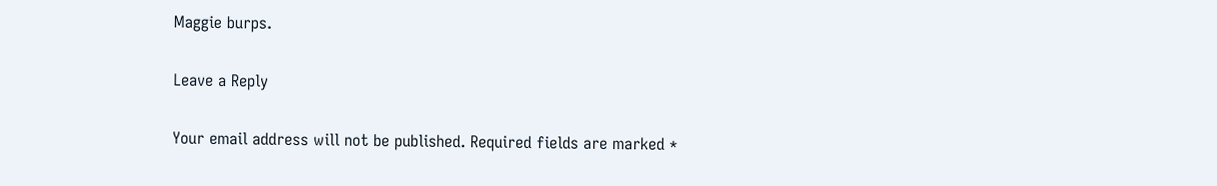Maggie burps.

Leave a Reply

Your email address will not be published. Required fields are marked *